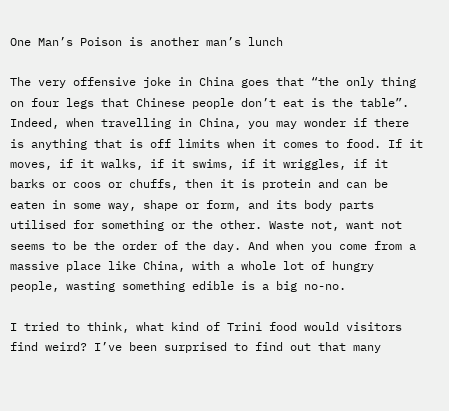One Man’s Poison is another man’s lunch

The very offensive joke in China goes that “the only thing on four legs that Chinese people don’t eat is the table”. Indeed, when travelling in China, you may wonder if there is anything that is off limits when it comes to food. If it moves, if it walks, if it swims, if it wriggles, if it barks or coos or chuffs, then it is protein and can be eaten in some way, shape or form, and its body parts utilised for something or the other. Waste not, want not seems to be the order of the day. And when you come from a massive place like China, with a whole lot of hungry people, wasting something edible is a big no-no.

I tried to think, what kind of Trini food would visitors find weird? I’ve been surprised to find out that many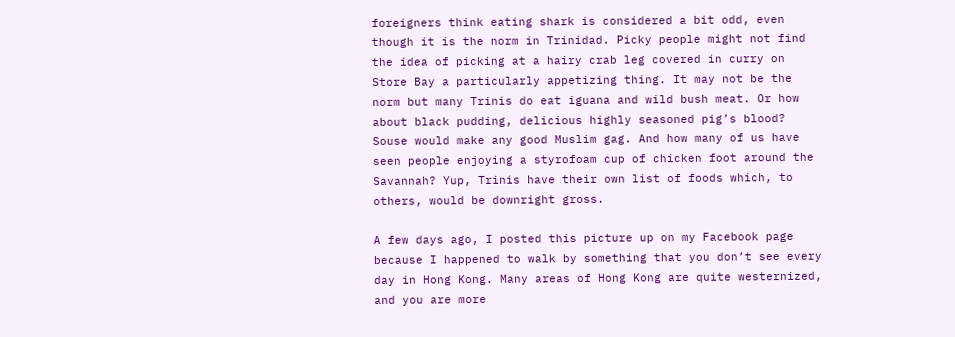foreigners think eating shark is considered a bit odd, even though it is the norm in Trinidad. Picky people might not find the idea of picking at a hairy crab leg covered in curry on Store Bay a particularly appetizing thing. It may not be the norm but many Trinis do eat iguana and wild bush meat. Or how about black pudding, delicious highly seasoned pig’s blood? Souse would make any good Muslim gag. And how many of us have seen people enjoying a styrofoam cup of chicken foot around the Savannah? Yup, Trinis have their own list of foods which, to others, would be downright gross.

A few days ago, I posted this picture up on my Facebook page because I happened to walk by something that you don’t see every day in Hong Kong. Many areas of Hong Kong are quite westernized, and you are more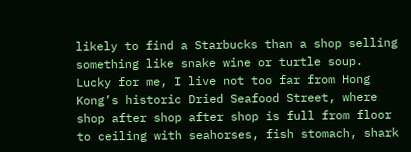likely to find a Starbucks than a shop selling something like snake wine or turtle soup. Lucky for me, I live not too far from Hong Kong’s historic Dried Seafood Street, where shop after shop after shop is full from floor to ceiling with seahorses, fish stomach, shark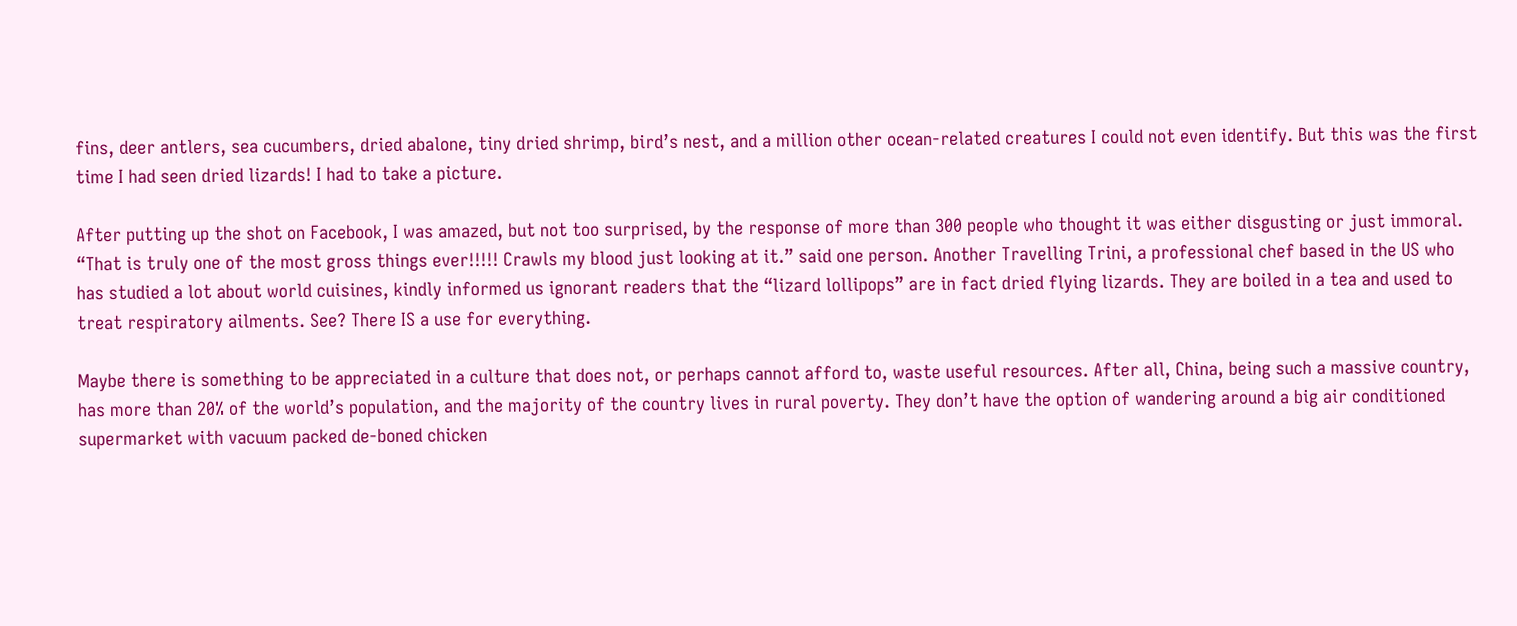fins, deer antlers, sea cucumbers, dried abalone, tiny dried shrimp, bird’s nest, and a million other ocean-related creatures I could not even identify. But this was the first time I had seen dried lizards! I had to take a picture.

After putting up the shot on Facebook, I was amazed, but not too surprised, by the response of more than 300 people who thought it was either disgusting or just immoral. “That is truly one of the most gross things ever!!!!! Crawls my blood just looking at it.” said one person. Another Travelling Trini, a professional chef based in the US who has studied a lot about world cuisines, kindly informed us ignorant readers that the “lizard lollipops” are in fact dried flying lizards. They are boiled in a tea and used to treat respiratory ailments. See? There IS a use for everything.

Maybe there is something to be appreciated in a culture that does not, or perhaps cannot afford to, waste useful resources. After all, China, being such a massive country, has more than 20% of the world’s population, and the majority of the country lives in rural poverty. They don’t have the option of wandering around a big air conditioned supermarket with vacuum packed de-boned chicken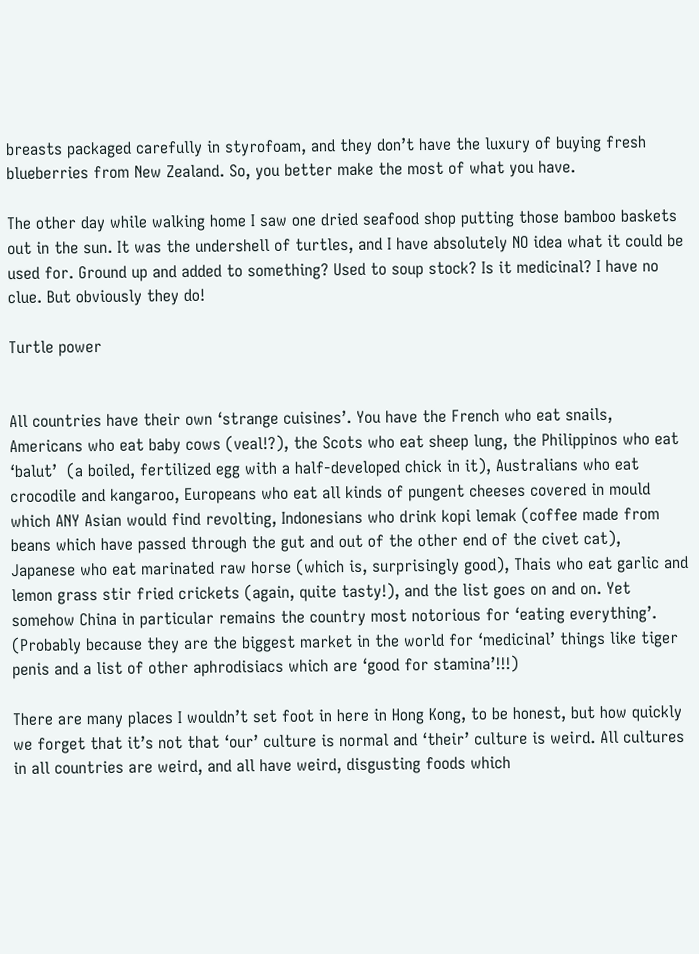breasts packaged carefully in styrofoam, and they don’t have the luxury of buying fresh blueberries from New Zealand. So, you better make the most of what you have.

The other day while walking home I saw one dried seafood shop putting those bamboo baskets out in the sun. It was the undershell of turtles, and I have absolutely NO idea what it could be used for. Ground up and added to something? Used to soup stock? Is it medicinal? I have no clue. But obviously they do!

Turtle power


All countries have their own ‘strange cuisines’. You have the French who eat snails, Americans who eat baby cows (veal!?), the Scots who eat sheep lung, the Philippinos who eat ‘balut’  (a boiled, fertilized egg with a half-developed chick in it), Australians who eat crocodile and kangaroo, Europeans who eat all kinds of pungent cheeses covered in mould which ANY Asian would find revolting, Indonesians who drink kopi lemak (coffee made from beans which have passed through the gut and out of the other end of the civet cat),  Japanese who eat marinated raw horse (which is, surprisingly good), Thais who eat garlic and lemon grass stir fried crickets (again, quite tasty!), and the list goes on and on. Yet somehow China in particular remains the country most notorious for ‘eating everything’. (Probably because they are the biggest market in the world for ‘medicinal’ things like tiger penis and a list of other aphrodisiacs which are ‘good for stamina’!!!)

There are many places I wouldn’t set foot in here in Hong Kong, to be honest, but how quickly we forget that it’s not that ‘our’ culture is normal and ‘their’ culture is weird. All cultures in all countries are weird, and all have weird, disgusting foods which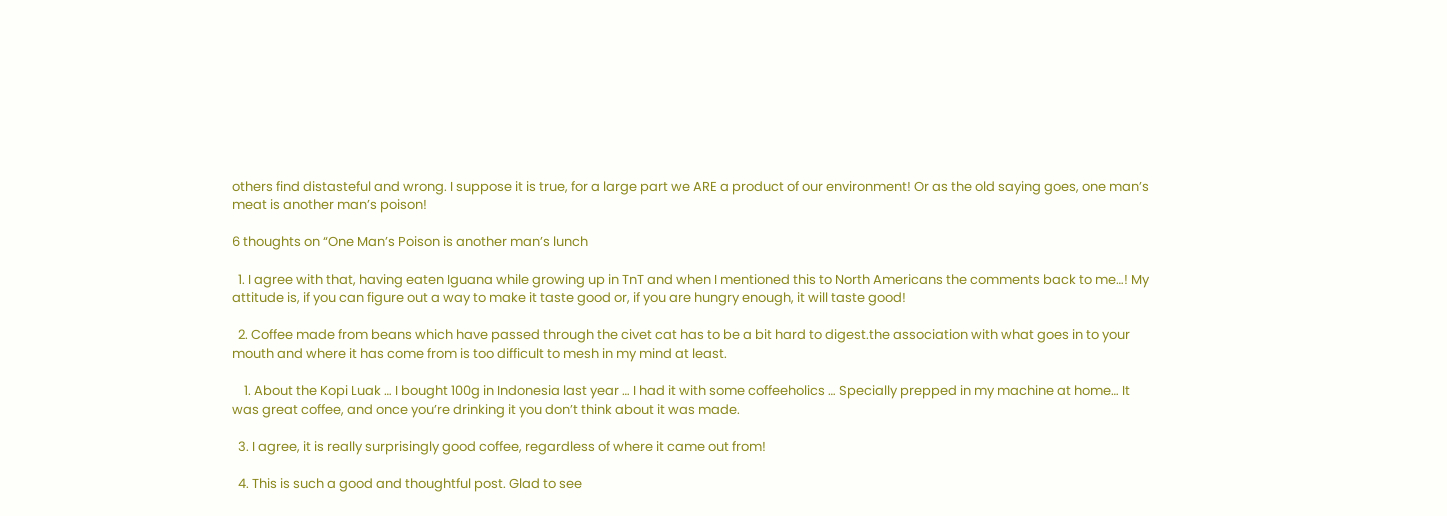others find distasteful and wrong. I suppose it is true, for a large part we ARE a product of our environment! Or as the old saying goes, one man’s meat is another man’s poison!

6 thoughts on “One Man’s Poison is another man’s lunch

  1. I agree with that, having eaten Iguana while growing up in TnT and when I mentioned this to North Americans the comments back to me…! My attitude is, if you can figure out a way to make it taste good or, if you are hungry enough, it will taste good!

  2. Coffee made from beans which have passed through the civet cat has to be a bit hard to digest.the association with what goes in to your mouth and where it has come from is too difficult to mesh in my mind at least.

    1. About the Kopi Luak … I bought 100g in Indonesia last year … I had it with some coffeeholics … Specially prepped in my machine at home… It was great coffee, and once you’re drinking it you don’t think about it was made.

  3. I agree, it is really surprisingly good coffee, regardless of where it came out from!

  4. This is such a good and thoughtful post. Glad to see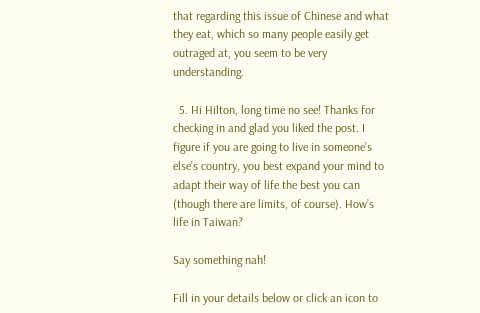that regarding this issue of Chinese and what they eat, which so many people easily get outraged at, you seem to be very understanding.

  5. Hi Hilton, long time no see! Thanks for checking in and glad you liked the post. I figure if you are going to live in someone’s else’s country, you best expand your mind to adapt their way of life the best you can (though there are limits, of course). How’s life in Taiwan?

Say something nah!

Fill in your details below or click an icon to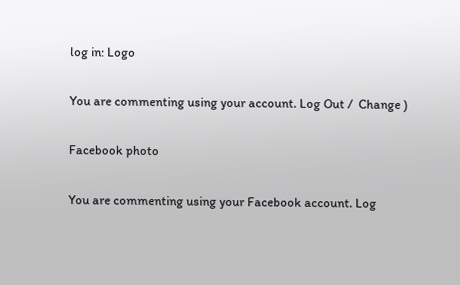log in: Logo

You are commenting using your account. Log Out /  Change )

Facebook photo

You are commenting using your Facebook account. Log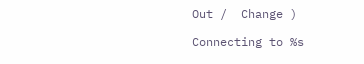Out /  Change )

Connecting to %s